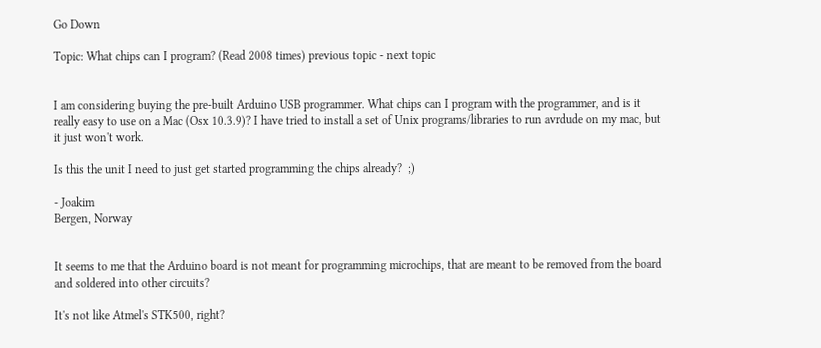Go Down

Topic: What chips can I program? (Read 2008 times) previous topic - next topic


I am considering buying the pre-built Arduino USB programmer. What chips can I program with the programmer, and is it really easy to use on a Mac (Osx 10.3.9)? I have tried to install a set of Unix programs/libraries to run avrdude on my mac, but it just won't work.

Is this the unit I need to just get started programming the chips already?  ;)

- Joakim
Bergen, Norway


It seems to me that the Arduino board is not meant for programming microchips, that are meant to be removed from the board and soldered into other circuits?

It's not like Atmel's STK500, right?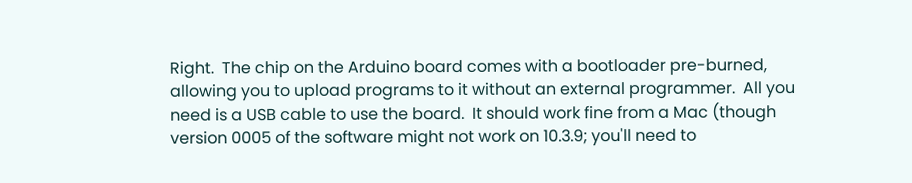Right.  The chip on the Arduino board comes with a bootloader pre-burned, allowing you to upload programs to it without an external programmer.  All you need is a USB cable to use the board.  It should work fine from a Mac (though version 0005 of the software might not work on 10.3.9; you'll need to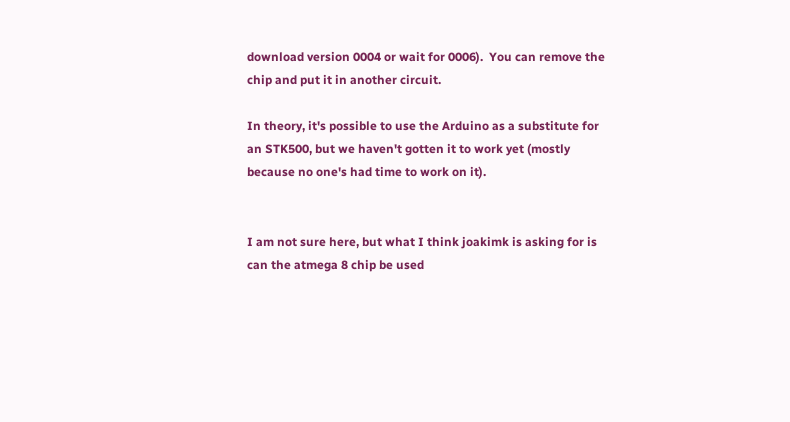download version 0004 or wait for 0006).  You can remove the chip and put it in another circuit.

In theory, it's possible to use the Arduino as a substitute for an STK500, but we haven't gotten it to work yet (mostly because no one's had time to work on it).


I am not sure here, but what I think joakimk is asking for is can the atmega 8 chip be used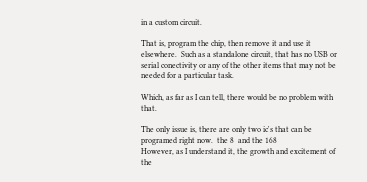in a custom circuit.

That is, program the chip, then remove it and use it elsewhere.  Such as a standalone circuit, that has no USB or serial conectivity or any of the other items that may not be needed for a particular task.

Which, as far as I can tell, there would be no problem with that.

The only issue is, there are only two ic's that can be programed right now.  the 8  and the 168
However, as I understand it, the growth and excitement of the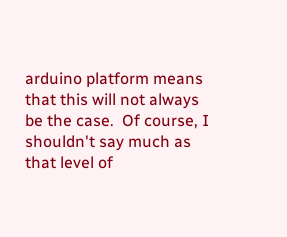arduino platform means that this will not always be the case.  Of course, I shouldn't say much as that level of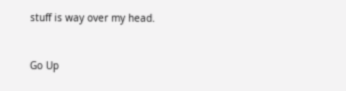stuff is way over my head.


Go Up